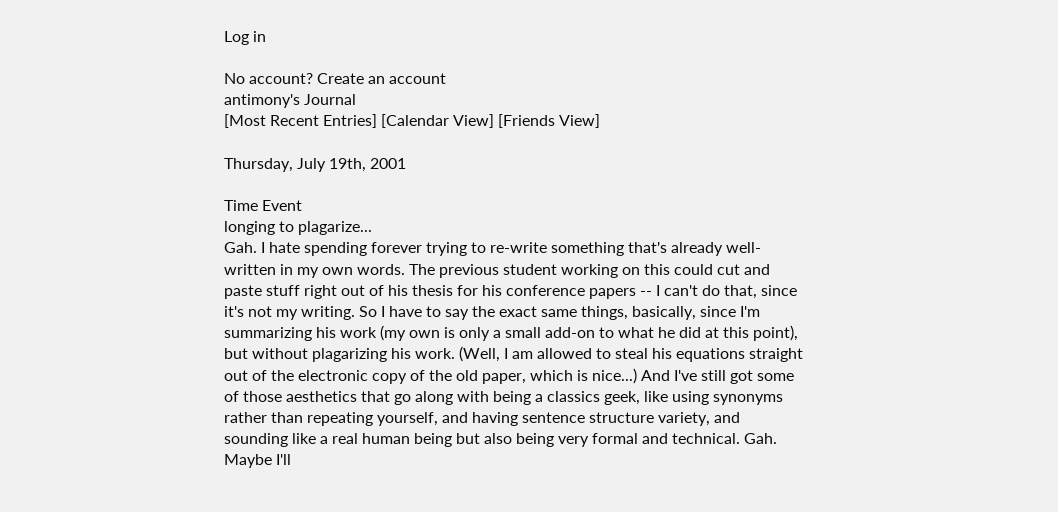Log in

No account? Create an account
antimony's Journal
[Most Recent Entries] [Calendar View] [Friends View]

Thursday, July 19th, 2001

Time Event
longing to plagarize...
Gah. I hate spending forever trying to re-write something that's already well-written in my own words. The previous student working on this could cut and paste stuff right out of his thesis for his conference papers -- I can't do that, since it's not my writing. So I have to say the exact same things, basically, since I'm summarizing his work (my own is only a small add-on to what he did at this point), but without plagarizing his work. (Well, I am allowed to steal his equations straight out of the electronic copy of the old paper, which is nice...) And I've still got some of those aesthetics that go along with being a classics geek, like using synonyms rather than repeating yourself, and having sentence structure variety, and sounding like a real human being but also being very formal and technical. Gah. Maybe I'll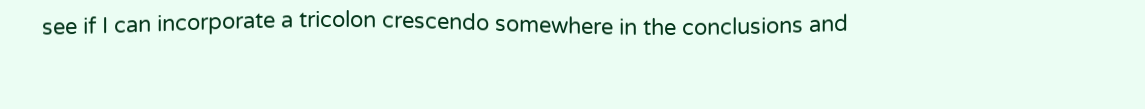see if I can incorporate a tricolon crescendo somewhere in the conclusions and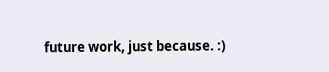future work, just because. :)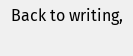Back to writing,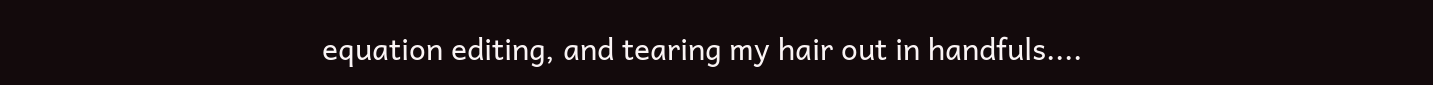equation editing, and tearing my hair out in handfuls....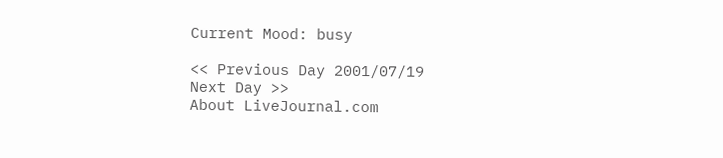Current Mood: busy

<< Previous Day 2001/07/19
Next Day >>
About LiveJournal.com